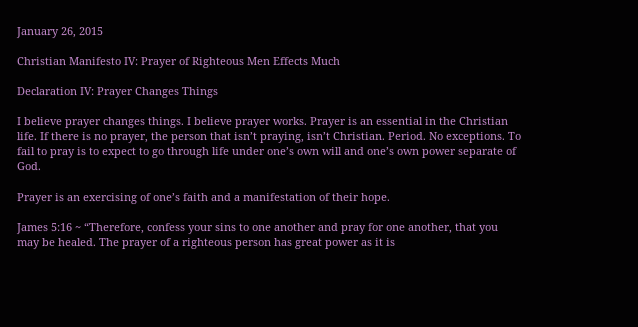January 26, 2015

Christian Manifesto IV: Prayer of Righteous Men Effects Much

Declaration IV: Prayer Changes Things

I believe prayer changes things. I believe prayer works. Prayer is an essential in the Christian life. If there is no prayer, the person that isn’t praying, isn’t Christian. Period. No exceptions. To fail to pray is to expect to go through life under one’s own will and one’s own power separate of God.

Prayer is an exercising of one’s faith and a manifestation of their hope.

James 5:16 ~ “Therefore, confess your sins to one another and pray for one another, that you may be healed. The prayer of a righteous person has great power as it is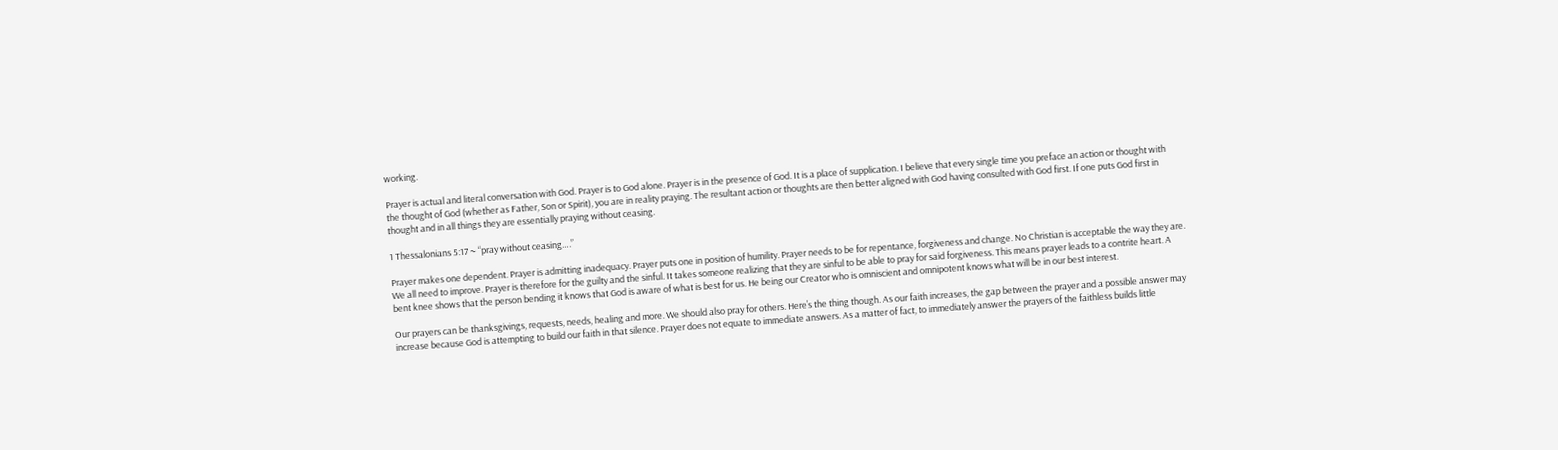working.

Prayer is actual and literal conversation with God. Prayer is to God alone. Prayer is in the presence of God. It is a place of supplication. I believe that every single time you preface an action or thought with the thought of God (whether as Father, Son or Spirit), you are in reality praying. The resultant action or thoughts are then better aligned with God having consulted with God first. If one puts God first in thought and in all things they are essentially praying without ceasing.

1 Thessalonians 5:17 ~ “pray without ceasing….”

Prayer makes one dependent. Prayer is admitting inadequacy. Prayer puts one in position of humility. Prayer needs to be for repentance, forgiveness and change. No Christian is acceptable the way they are. We all need to improve. Prayer is therefore for the guilty and the sinful. It takes someone realizing that they are sinful to be able to pray for said forgiveness. This means prayer leads to a contrite heart. A bent knee shows that the person bending it knows that God is aware of what is best for us. He being our Creator who is omniscient and omnipotent knows what will be in our best interest.

Our prayers can be thanksgivings, requests, needs, healing and more. We should also pray for others. Here’s the thing though. As our faith increases, the gap between the prayer and a possible answer may increase because God is attempting to build our faith in that silence. Prayer does not equate to immediate answers. As a matter of fact, to immediately answer the prayers of the faithless builds little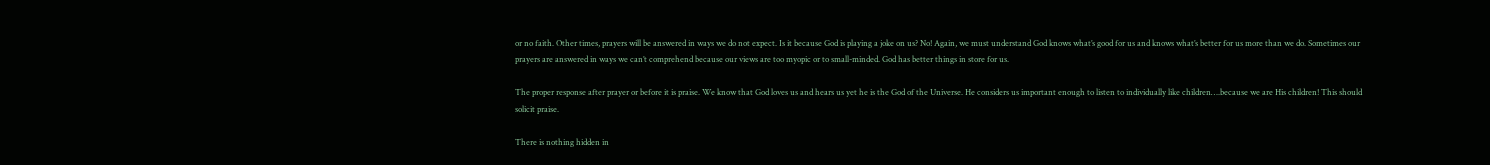or no faith. Other times, prayers will be answered in ways we do not expect. Is it because God is playing a joke on us? No! Again, we must understand God knows what’s good for us and knows what’s better for us more than we do. Sometimes our prayers are answered in ways we can’t comprehend because our views are too myopic or to small-minded. God has better things in store for us.

The proper response after prayer or before it is praise. We know that God loves us and hears us yet he is the God of the Universe. He considers us important enough to listen to individually like children….because we are His children! This should solicit praise.

There is nothing hidden in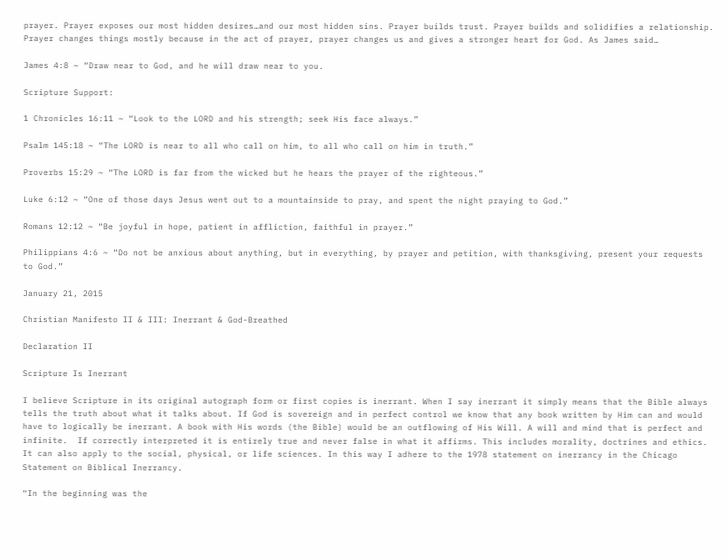prayer. Prayer exposes our most hidden desires…and our most hidden sins. Prayer builds trust. Prayer builds and solidifies a relationship. Prayer changes things mostly because in the act of prayer, prayer changes us and gives a stronger heart for God. As James said…

James 4:8 ~ “Draw near to God, and he will draw near to you.

Scripture Support:

1 Chronicles 16:11 ~ “Look to the LORD and his strength; seek His face always.”

Psalm 145:18 ~ “The LORD is near to all who call on him, to all who call on him in truth.”

Proverbs 15:29 ~ “The LORD is far from the wicked but he hears the prayer of the righteous.”

Luke 6:12 ~ “One of those days Jesus went out to a mountainside to pray, and spent the night praying to God.”

Romans 12:12 ~ “Be joyful in hope, patient in affliction, faithful in prayer.”

Philippians 4:6 ~ “Do not be anxious about anything, but in everything, by prayer and petition, with thanksgiving, present your requests to God.”

January 21, 2015

Christian Manifesto II & III: Inerrant & God-Breathed

Declaration II

Scripture Is Inerrant

I believe Scripture in its original autograph form or first copies is inerrant. When I say inerrant it simply means that the Bible always tells the truth about what it talks about. If God is sovereign and in perfect control we know that any book written by Him can and would have to logically be inerrant. A book with His words (the Bible) would be an outflowing of His Will. A will and mind that is perfect and infinite.  If correctly interpreted it is entirely true and never false in what it affirms. This includes morality, doctrines and ethics. It can also apply to the social, physical, or life sciences. In this way I adhere to the 1978 statement on inerrancy in the Chicago Statement on Biblical Inerrancy.

“In the beginning was the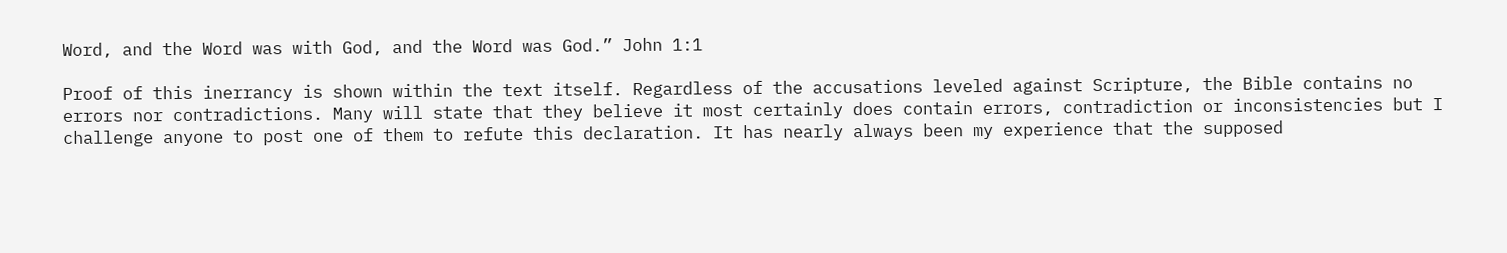Word, and the Word was with God, and the Word was God.” John 1:1

Proof of this inerrancy is shown within the text itself. Regardless of the accusations leveled against Scripture, the Bible contains no errors nor contradictions. Many will state that they believe it most certainly does contain errors, contradiction or inconsistencies but I challenge anyone to post one of them to refute this declaration. It has nearly always been my experience that the supposed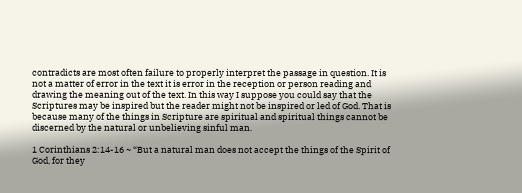contradicts are most often failure to properly interpret the passage in question. It is not a matter of error in the text it is error in the reception or person reading and drawing the meaning out of the text. In this way I suppose you could say that the Scriptures may be inspired but the reader might not be inspired or led of God. That is because many of the things in Scripture are spiritual and spiritual things cannot be discerned by the natural or unbelieving sinful man.

1 Corinthians 2:14-16 ~ “But a natural man does not accept the things of the Spirit of God, for they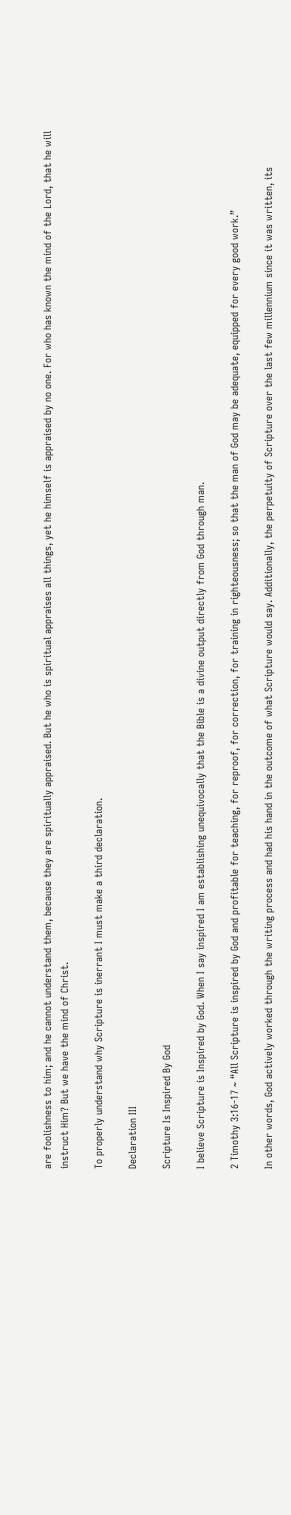are foolishness to him; and he cannot understand them, because they are spiritually appraised. But he who is spiritual appraises all things, yet he himself is appraised by no one. For who has known the mind of the Lord, that he will instruct Him? But we have the mind of Christ.

To properly understand why Scripture is inerrant I must make a third declaration.

Declaration III

Scripture Is Inspired By God

I believe Scripture is Inspired by God. When I say inspired I am establishing unequivocally that the Bible is a divine output directly from God through man.

2 Timothy 3:16-17 ~ “All Scripture is inspired by God and profitable for teaching, for reproof, for correction, for training in righteousness; so that the man of God may be adequate, equipped for every good work.”

In other words, God actively worked through the writing process and had his hand in the outcome of what Scripture would say. Additionally, the perpetuity of Scripture over the last few millennium since it was written, its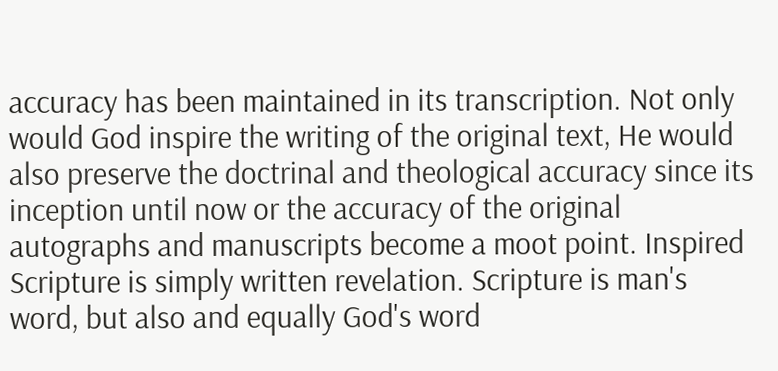accuracy has been maintained in its transcription. Not only would God inspire the writing of the original text, He would also preserve the doctrinal and theological accuracy since its inception until now or the accuracy of the original autographs and manuscripts become a moot point. Inspired Scripture is simply written revelation. Scripture is man's word, but also and equally God's word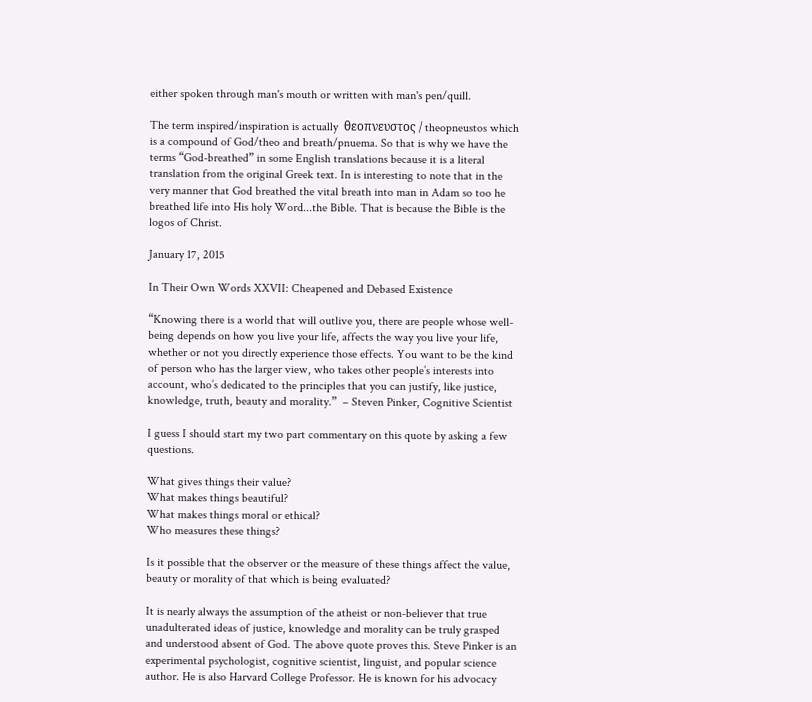either spoken through man's mouth or written with man's pen/quill.

The term inspired/inspiration is actually  θεοπνευστος / theopneustos which is a compound of God/theo and breath/pnuema. So that is why we have the terms “God-breathed” in some English translations because it is a literal translation from the original Greek text. In is interesting to note that in the very manner that God breathed the vital breath into man in Adam so too he breathed life into His holy Word...the Bible. That is because the Bible is the logos of Christ.

January 17, 2015

In Their Own Words XXVII: Cheapened and Debased Existence

“Knowing there is a world that will outlive you, there are people whose well-being depends on how you live your life, affects the way you live your life, whether or not you directly experience those effects. You want to be the kind of person who has the larger view, who takes other people’s interests into account, who’s dedicated to the principles that you can justify, like justice, knowledge, truth, beauty and morality.”  – Steven Pinker, Cognitive Scientist

I guess I should start my two part commentary on this quote by asking a few questions.

What gives things their value?
What makes things beautiful?
What makes things moral or ethical?
Who measures these things?

Is it possible that the observer or the measure of these things affect the value, beauty or morality of that which is being evaluated?

It is nearly always the assumption of the atheist or non-believer that true unadulterated ideas of justice, knowledge and morality can be truly grasped and understood absent of God. The above quote proves this. Steve Pinker is an experimental psychologist, cognitive scientist, linguist, and popular science author. He is also Harvard College Professor. He is known for his advocacy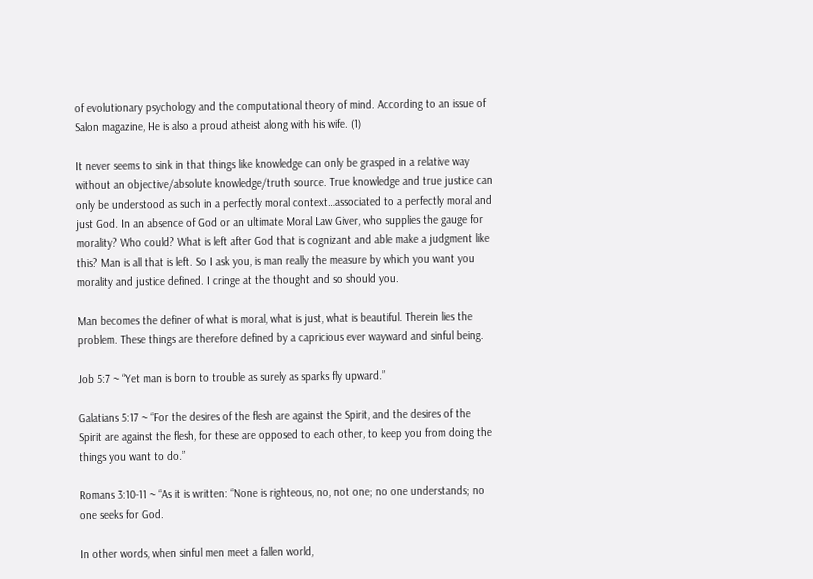of evolutionary psychology and the computational theory of mind. According to an issue of Salon magazine, He is also a proud atheist along with his wife. (1)

It never seems to sink in that things like knowledge can only be grasped in a relative way without an objective/absolute knowledge/truth source. True knowledge and true justice can only be understood as such in a perfectly moral context…associated to a perfectly moral and just God. In an absence of God or an ultimate Moral Law Giver, who supplies the gauge for morality? Who could? What is left after God that is cognizant and able make a judgment like this? Man is all that is left. So I ask you, is man really the measure by which you want you morality and justice defined. I cringe at the thought and so should you.

Man becomes the definer of what is moral, what is just, what is beautiful. Therein lies the problem. These things are therefore defined by a capricious ever wayward and sinful being.

Job 5:7 ~ “Yet man is born to trouble as surely as sparks fly upward.”

Galatians 5:17 ~ “For the desires of the flesh are against the Spirit, and the desires of the Spirit are against the flesh, for these are opposed to each other, to keep you from doing the things you want to do.”

Romans 3:10-11 ~ “As it is written: “None is righteous, no, not one; no one understands; no one seeks for God.

In other words, when sinful men meet a fallen world,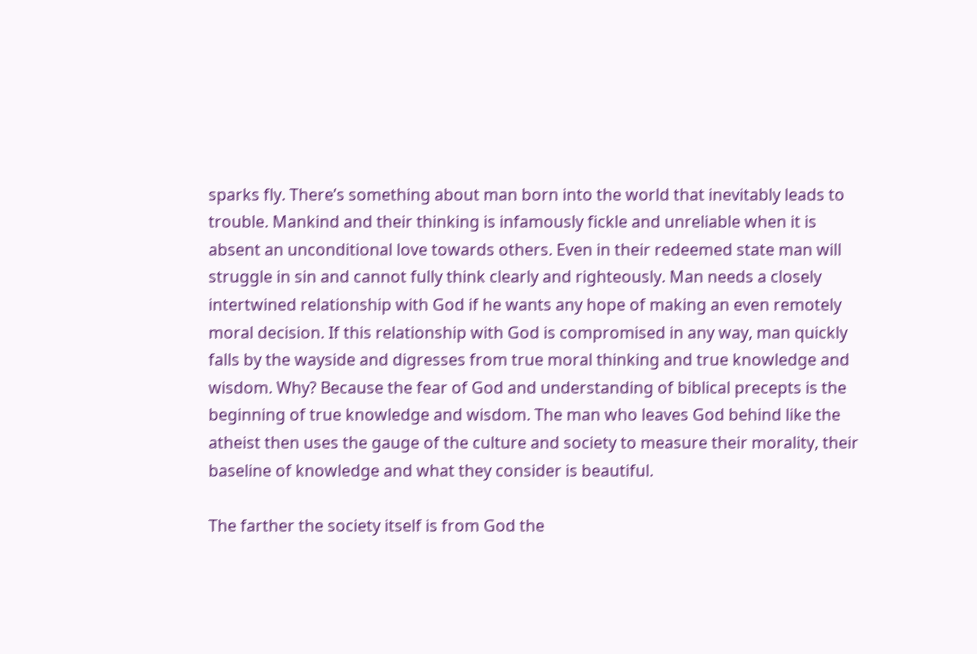sparks fly. There’s something about man born into the world that inevitably leads to trouble. Mankind and their thinking is infamously fickle and unreliable when it is absent an unconditional love towards others. Even in their redeemed state man will struggle in sin and cannot fully think clearly and righteously. Man needs a closely intertwined relationship with God if he wants any hope of making an even remotely moral decision. If this relationship with God is compromised in any way, man quickly falls by the wayside and digresses from true moral thinking and true knowledge and wisdom. Why? Because the fear of God and understanding of biblical precepts is the beginning of true knowledge and wisdom. The man who leaves God behind like the atheist then uses the gauge of the culture and society to measure their morality, their baseline of knowledge and what they consider is beautiful.

The farther the society itself is from God the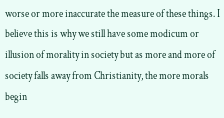worse or more inaccurate the measure of these things. I believe this is why we still have some modicum or illusion of morality in society but as more and more of society falls away from Christianity, the more morals begin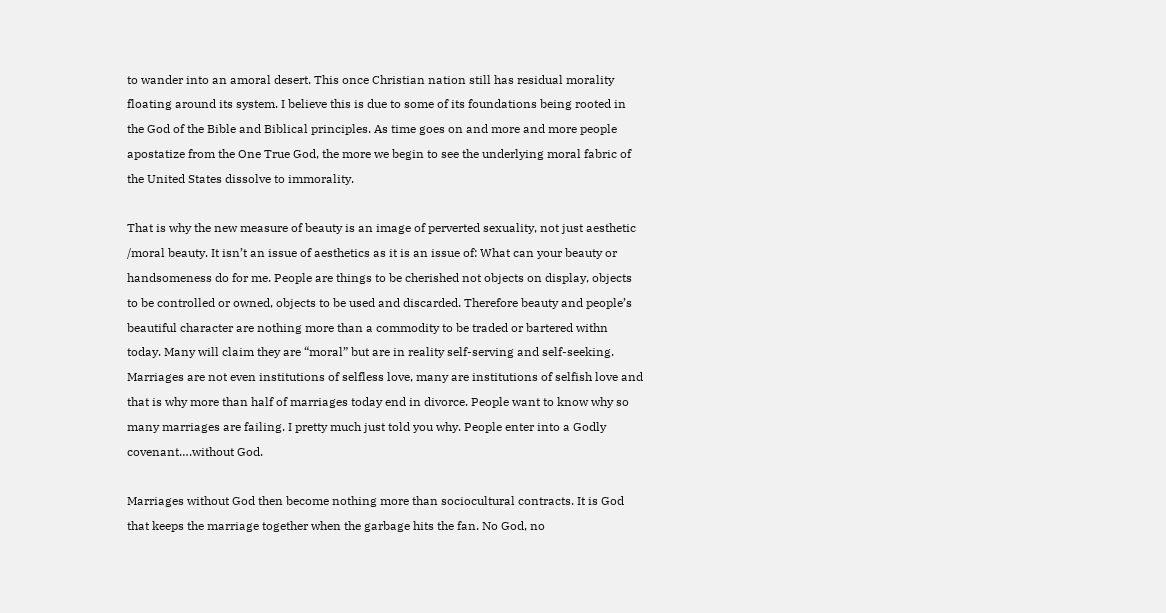to wander into an amoral desert. This once Christian nation still has residual morality floating around its system. I believe this is due to some of its foundations being rooted in the God of the Bible and Biblical principles. As time goes on and more and more people apostatize from the One True God, the more we begin to see the underlying moral fabric of the United States dissolve to immorality.

That is why the new measure of beauty is an image of perverted sexuality, not just aesthetic /moral beauty. It isn’t an issue of aesthetics as it is an issue of: What can your beauty or handsomeness do for me. People are things to be cherished not objects on display, objects to be controlled or owned, objects to be used and discarded. Therefore beauty and people’s beautiful character are nothing more than a commodity to be traded or bartered withn today. Many will claim they are “moral” but are in reality self-serving and self-seeking. Marriages are not even institutions of selfless love, many are institutions of selfish love and that is why more than half of marriages today end in divorce. People want to know why so many marriages are failing. I pretty much just told you why. People enter into a Godly covenant….without God.

Marriages without God then become nothing more than sociocultural contracts. It is God that keeps the marriage together when the garbage hits the fan. No God, no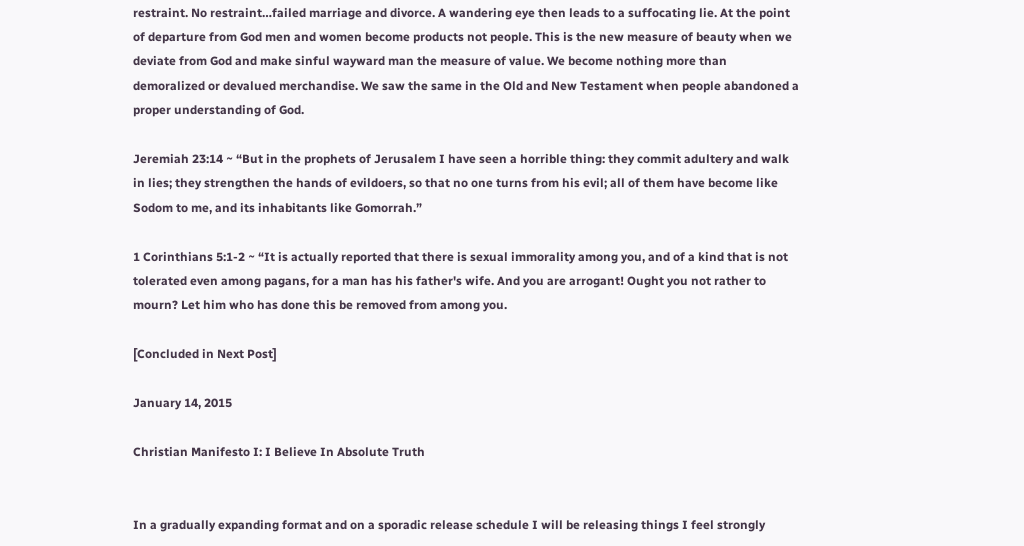restraint. No restraint…failed marriage and divorce. A wandering eye then leads to a suffocating lie. At the point of departure from God men and women become products not people. This is the new measure of beauty when we deviate from God and make sinful wayward man the measure of value. We become nothing more than demoralized or devalued merchandise. We saw the same in the Old and New Testament when people abandoned a proper understanding of God.

Jeremiah 23:14 ~ “But in the prophets of Jerusalem I have seen a horrible thing: they commit adultery and walk in lies; they strengthen the hands of evildoers, so that no one turns from his evil; all of them have become like Sodom to me, and its inhabitants like Gomorrah.”

1 Corinthians 5:1-2 ~ “It is actually reported that there is sexual immorality among you, and of a kind that is not tolerated even among pagans, for a man has his father's wife. And you are arrogant! Ought you not rather to mourn? Let him who has done this be removed from among you.

[Concluded in Next Post]

January 14, 2015

Christian Manifesto I: I Believe In Absolute Truth


In a gradually expanding format and on a sporadic release schedule I will be releasing things I feel strongly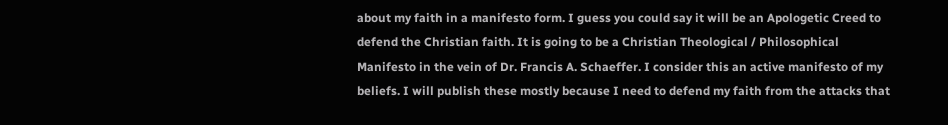about my faith in a manifesto form. I guess you could say it will be an Apologetic Creed to defend the Christian faith. It is going to be a Christian Theological / Philosophical Manifesto in the vein of Dr. Francis A. Schaeffer. I consider this an active manifesto of my beliefs. I will publish these mostly because I need to defend my faith from the attacks that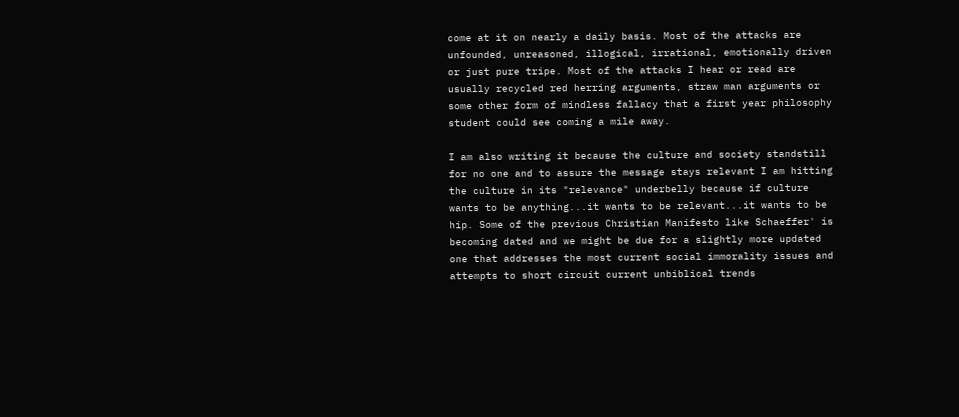come at it on nearly a daily basis. Most of the attacks are unfounded, unreasoned, illogical, irrational, emotionally driven or just pure tripe. Most of the attacks I hear or read are usually recycled red herring arguments, straw man arguments or some other form of mindless fallacy that a first year philosophy student could see coming a mile away.

I am also writing it because the culture and society standstill for no one and to assure the message stays relevant I am hitting the culture in its "relevance" underbelly because if culture wants to be anything...it wants to be relevant...it wants to be hip. Some of the previous Christian Manifesto like Schaeffer' is becoming dated and we might be due for a slightly more updated one that addresses the most current social immorality issues and attempts to short circuit current unbiblical trends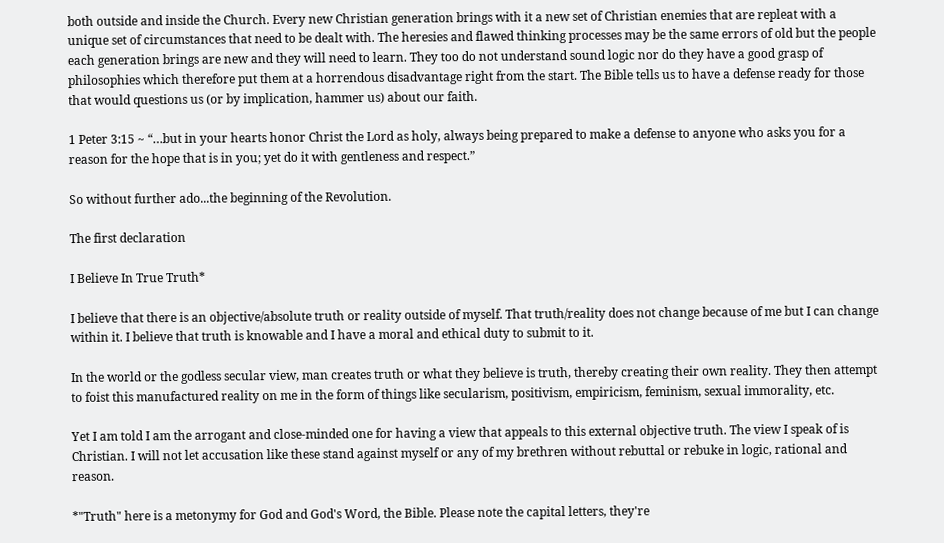both outside and inside the Church. Every new Christian generation brings with it a new set of Christian enemies that are repleat with a unique set of circumstances that need to be dealt with. The heresies and flawed thinking processes may be the same errors of old but the people each generation brings are new and they will need to learn. They too do not understand sound logic nor do they have a good grasp of philosophies which therefore put them at a horrendous disadvantage right from the start. The Bible tells us to have a defense ready for those that would questions us (or by implication, hammer us) about our faith.

1 Peter 3:15 ~ “…but in your hearts honor Christ the Lord as holy, always being prepared to make a defense to anyone who asks you for a reason for the hope that is in you; yet do it with gentleness and respect.”

So without further ado...the beginning of the Revolution.

The first declaration

I Believe In True Truth*

I believe that there is an objective/absolute truth or reality outside of myself. That truth/reality does not change because of me but I can change within it. I believe that truth is knowable and I have a moral and ethical duty to submit to it.

In the world or the godless secular view, man creates truth or what they believe is truth, thereby creating their own reality. They then attempt to foist this manufactured reality on me in the form of things like secularism, positivism, empiricism, feminism, sexual immorality, etc.

Yet I am told I am the arrogant and close-minded one for having a view that appeals to this external objective truth. The view I speak of is Christian. I will not let accusation like these stand against myself or any of my brethren without rebuttal or rebuke in logic, rational and reason.

*"Truth" here is a metonymy for God and God's Word, the Bible. Please note the capital letters, they're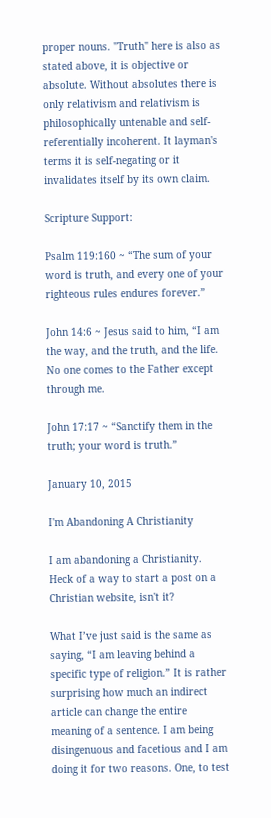proper nouns. "Truth" here is also as stated above, it is objective or absolute. Without absolutes there is only relativism and relativism is philosophically untenable and self-referentially incoherent. It layman's terms it is self-negating or it invalidates itself by its own claim.

Scripture Support:

Psalm 119:160 ~ “The sum of your word is truth, and every one of your righteous rules endures forever.”

John 14:6 ~ Jesus said to him, “I am the way, and the truth, and the life. No one comes to the Father except through me.

John 17:17 ~ “Sanctify them in the truth; your word is truth.”

January 10, 2015

I'm Abandoning A Christianity

I am abandoning a Christianity. Heck of a way to start a post on a Christian website, isn't it?

What I’ve just said is the same as saying, “I am leaving behind a specific type of religion.” It is rather surprising how much an indirect article can change the entire meaning of a sentence. I am being disingenuous and facetious and I am doing it for two reasons. One, to test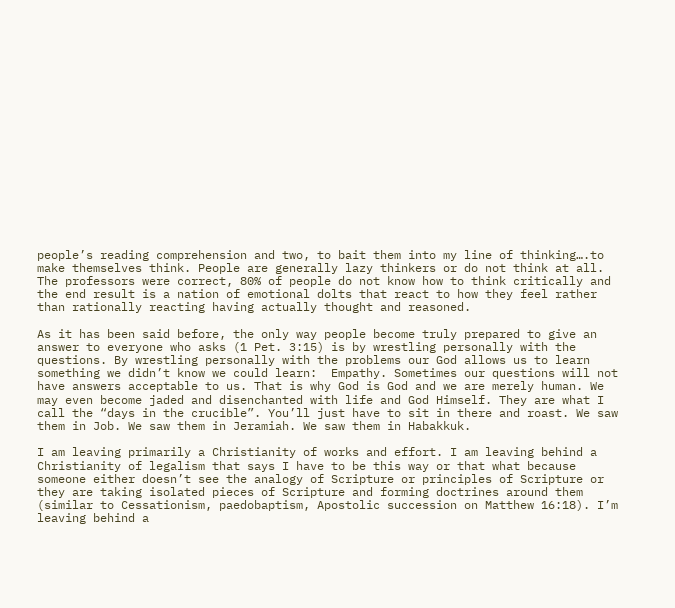people’s reading comprehension and two, to bait them into my line of thinking….to make themselves think. People are generally lazy thinkers or do not think at all. The professors were correct, 80% of people do not know how to think critically and the end result is a nation of emotional dolts that react to how they feel rather than rationally reacting having actually thought and reasoned.

As it has been said before, the only way people become truly prepared to give an answer to everyone who asks (1 Pet. 3:15) is by wrestling personally with the questions. By wrestling personally with the problems our God allows us to learn something we didn’t know we could learn:  Empathy. Sometimes our questions will not have answers acceptable to us. That is why God is God and we are merely human. We may even become jaded and disenchanted with life and God Himself. They are what I call the “days in the crucible”. You’ll just have to sit in there and roast. We saw them in Job. We saw them in Jeramiah. We saw them in Habakkuk.

I am leaving primarily a Christianity of works and effort. I am leaving behind a Christianity of legalism that says I have to be this way or that what because someone either doesn’t see the analogy of Scripture or principles of Scripture or they are taking isolated pieces of Scripture and forming doctrines around them (similar to Cessationism, paedobaptism, Apostolic succession on Matthew 16:18). I’m leaving behind a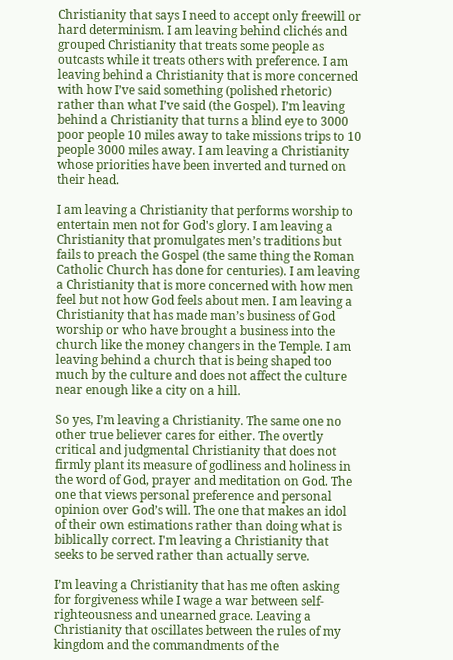Christianity that says I need to accept only freewill or hard determinism. I am leaving behind clichés and grouped Christianity that treats some people as outcasts while it treats others with preference. I am leaving behind a Christianity that is more concerned with how I’ve said something (polished rhetoric) rather than what I’ve said (the Gospel). I’m leaving behind a Christianity that turns a blind eye to 3000 poor people 10 miles away to take missions trips to 10 people 3000 miles away. I am leaving a Christianity whose priorities have been inverted and turned on their head.

I am leaving a Christianity that performs worship to entertain men not for God's glory. I am leaving a Christianity that promulgates men’s traditions but fails to preach the Gospel (the same thing the Roman Catholic Church has done for centuries). I am leaving a Christianity that is more concerned with how men feel but not how God feels about men. I am leaving a Christianity that has made man’s business of God worship or who have brought a business into the church like the money changers in the Temple. I am leaving behind a church that is being shaped too much by the culture and does not affect the culture near enough like a city on a hill.

So yes, I’m leaving a Christianity. The same one no other true believer cares for either. The overtly critical and judgmental Christianity that does not firmly plant its measure of godliness and holiness in the word of God, prayer and meditation on God. The one that views personal preference and personal opinion over God’s will. The one that makes an idol of their own estimations rather than doing what is biblically correct. I'm leaving a Christianity that seeks to be served rather than actually serve.

I’m leaving a Christianity that has me often asking for forgiveness while I wage a war between self-righteousness and unearned grace. Leaving a Christianity that oscillates between the rules of my kingdom and the commandments of the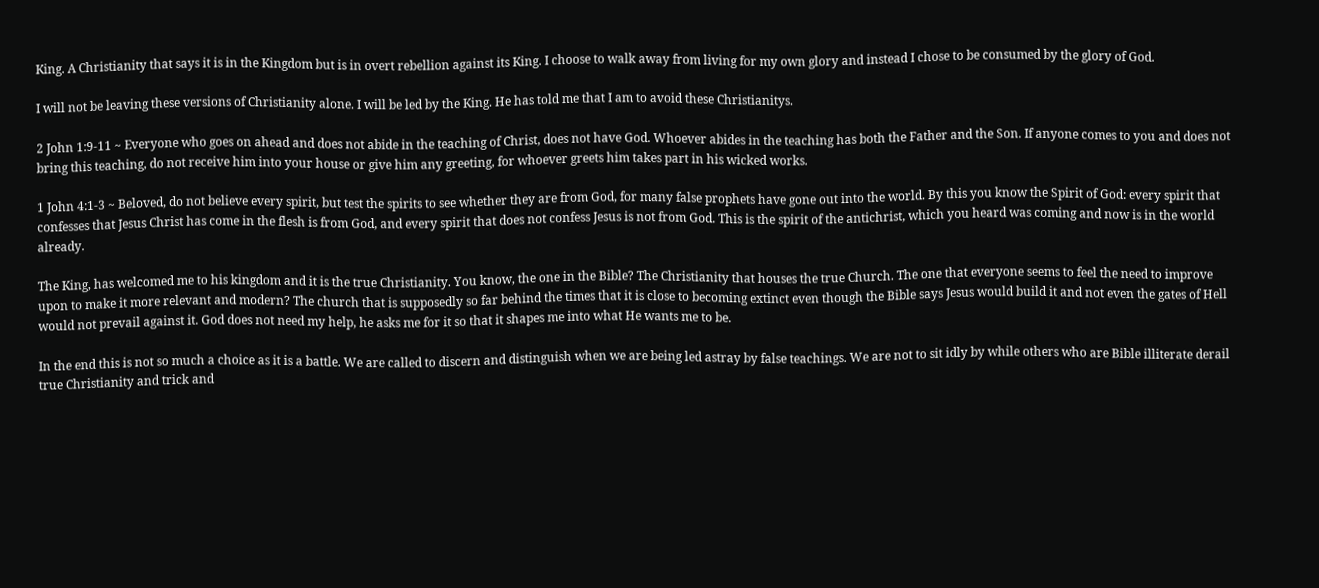King. A Christianity that says it is in the Kingdom but is in overt rebellion against its King. I choose to walk away from living for my own glory and instead I chose to be consumed by the glory of God.

I will not be leaving these versions of Christianity alone. I will be led by the King. He has told me that I am to avoid these Christianitys.

2 John 1:9-11 ~ Everyone who goes on ahead and does not abide in the teaching of Christ, does not have God. Whoever abides in the teaching has both the Father and the Son. If anyone comes to you and does not bring this teaching, do not receive him into your house or give him any greeting, for whoever greets him takes part in his wicked works.

1 John 4:1-3 ~ Beloved, do not believe every spirit, but test the spirits to see whether they are from God, for many false prophets have gone out into the world. By this you know the Spirit of God: every spirit that confesses that Jesus Christ has come in the flesh is from God, and every spirit that does not confess Jesus is not from God. This is the spirit of the antichrist, which you heard was coming and now is in the world already.

The King, has welcomed me to his kingdom and it is the true Christianity. You know, the one in the Bible? The Christianity that houses the true Church. The one that everyone seems to feel the need to improve upon to make it more relevant and modern? The church that is supposedly so far behind the times that it is close to becoming extinct even though the Bible says Jesus would build it and not even the gates of Hell would not prevail against it. God does not need my help, he asks me for it so that it shapes me into what He wants me to be.

In the end this is not so much a choice as it is a battle. We are called to discern and distinguish when we are being led astray by false teachings. We are not to sit idly by while others who are Bible illiterate derail true Christianity and trick and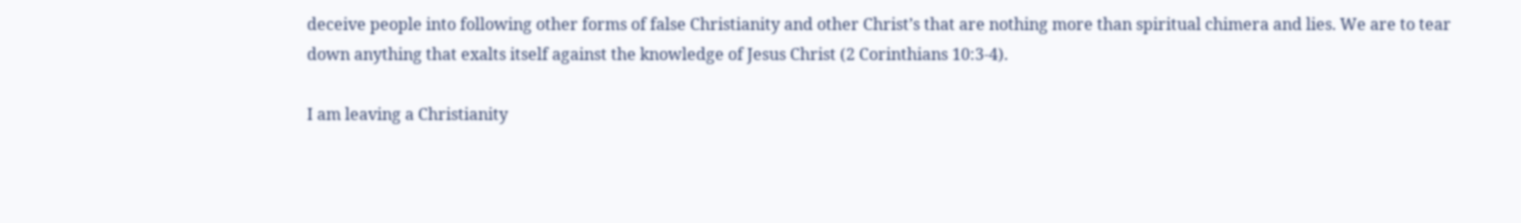deceive people into following other forms of false Christianity and other Christ’s that are nothing more than spiritual chimera and lies. We are to tear down anything that exalts itself against the knowledge of Jesus Christ (2 Corinthians 10:3-4).

I am leaving a Christianity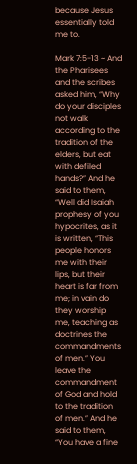because Jesus essentially told me to.

Mark 7:5-13 ~ And the Pharisees and the scribes asked him, “Why do your disciples not walk according to the tradition of the elders, but eat with defiled hands?” And he said to them, “Well did Isaiah prophesy of you hypocrites, as it is written, “This people honors me with their lips, but their heart is far from me; in vain do they worship me, teaching as doctrines the commandments of men.” You leave the commandment of God and hold to the tradition of men.” And he said to them, “You have a fine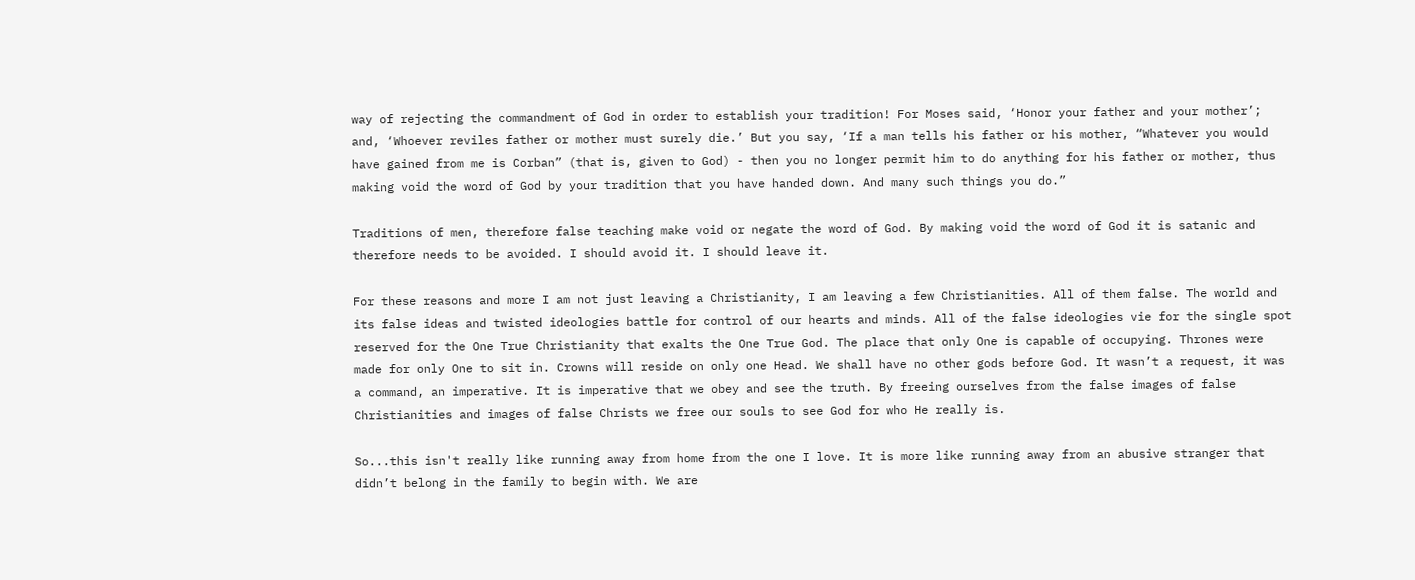way of rejecting the commandment of God in order to establish your tradition! For Moses said, ‘Honor your father and your mother’; and, ‘Whoever reviles father or mother must surely die.’ But you say, ‘If a man tells his father or his mother, “Whatever you would have gained from me is Corban” (that is, given to God) - then you no longer permit him to do anything for his father or mother, thus making void the word of God by your tradition that you have handed down. And many such things you do.”

Traditions of men, therefore false teaching make void or negate the word of God. By making void the word of God it is satanic and therefore needs to be avoided. I should avoid it. I should leave it.

For these reasons and more I am not just leaving a Christianity, I am leaving a few Christianities. All of them false. The world and its false ideas and twisted ideologies battle for control of our hearts and minds. All of the false ideologies vie for the single spot reserved for the One True Christianity that exalts the One True God. The place that only One is capable of occupying. Thrones were made for only One to sit in. Crowns will reside on only one Head. We shall have no other gods before God. It wasn’t a request, it was a command, an imperative. It is imperative that we obey and see the truth. By freeing ourselves from the false images of false Christianities and images of false Christs we free our souls to see God for who He really is.

So...this isn't really like running away from home from the one I love. It is more like running away from an abusive stranger that didn’t belong in the family to begin with. We are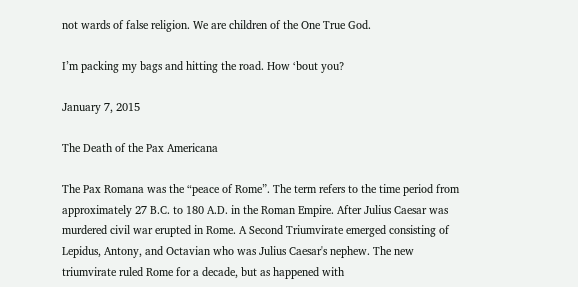not wards of false religion. We are children of the One True God.

I’m packing my bags and hitting the road. How ‘bout you?

January 7, 2015

The Death of the Pax Americana

The Pax Romana was the “peace of Rome”. The term refers to the time period from approximately 27 B.C. to 180 A.D. in the Roman Empire. After Julius Caesar was murdered civil war erupted in Rome. A Second Triumvirate emerged consisting of Lepidus, Antony, and Octavian who was Julius Caesar's nephew. The new triumvirate ruled Rome for a decade, but as happened with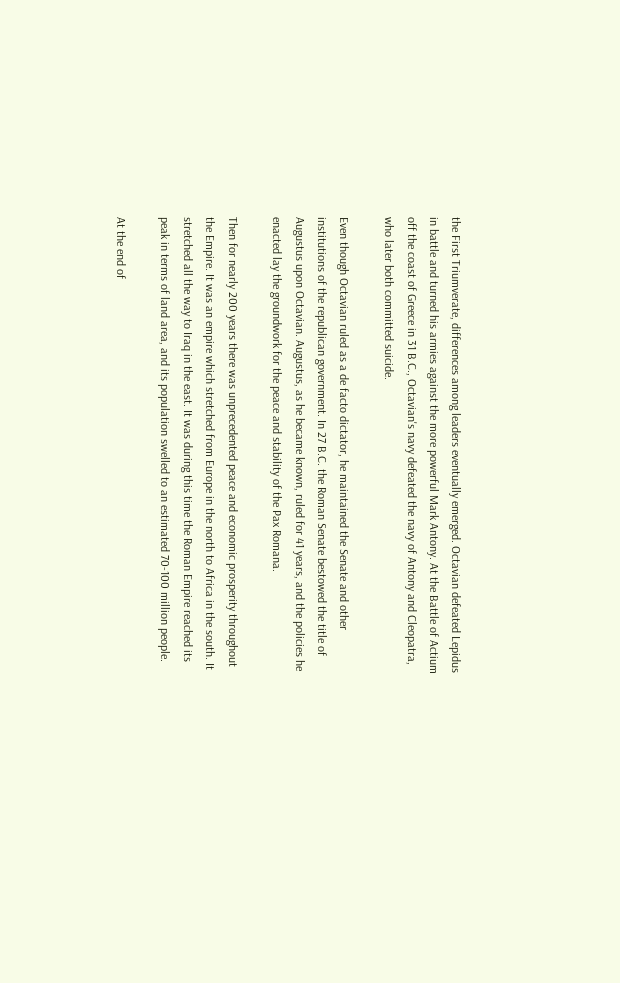the First Triumverate, differences among leaders eventually emerged. Octavian defeated Lepidus in battle and turned his armies against the more powerful Mark Antony. At the Battle of Actium off the coast of Greece in 31 B.C., Octavian's navy defeated the navy of Antony and Cleopatra, who later both committed suicide.

Even though Octavian ruled as a de facto dictator, he maintained the Senate and other institutions of the republican government. In 27 B.C. the Roman Senate bestowed the title of Augustus upon Octavian. Augustus, as he became known, ruled for 41 years, and the policies he enacted lay the groundwork for the peace and stability of the Pax Romana.

Then for nearly 200 years there was unprecedented peace and economic prosperity throughout the Empire. It was an empire which stretched from Europe in the north to Africa in the south. It stretched all the way to Iraq in the east. It was during this time the Roman Empire reached its peak in terms of land area, and its population swelled to an estimated 70-100 million people.

At the end of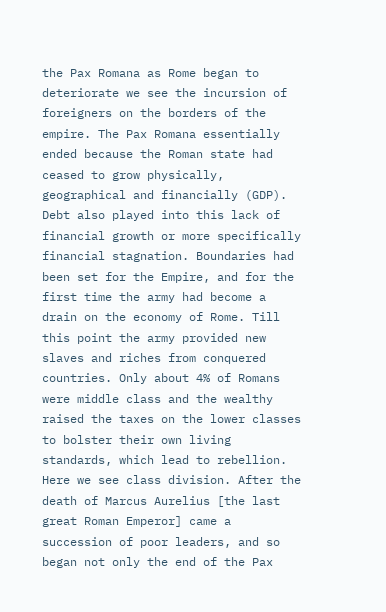the Pax Romana as Rome began to deteriorate we see the incursion of foreigners on the borders of the empire. The Pax Romana essentially ended because the Roman state had ceased to grow physically, geographical and financially (GDP). Debt also played into this lack of financial growth or more specifically financial stagnation. Boundaries had been set for the Empire, and for the first time the army had become a drain on the economy of Rome. Till this point the army provided new slaves and riches from conquered countries. Only about 4% of Romans were middle class and the wealthy raised the taxes on the lower classes to bolster their own living standards, which lead to rebellion. Here we see class division. After the death of Marcus Aurelius [the last great Roman Emperor] came a succession of poor leaders, and so began not only the end of the Pax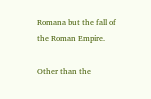Romana but the fall of the Roman Empire.

Other than the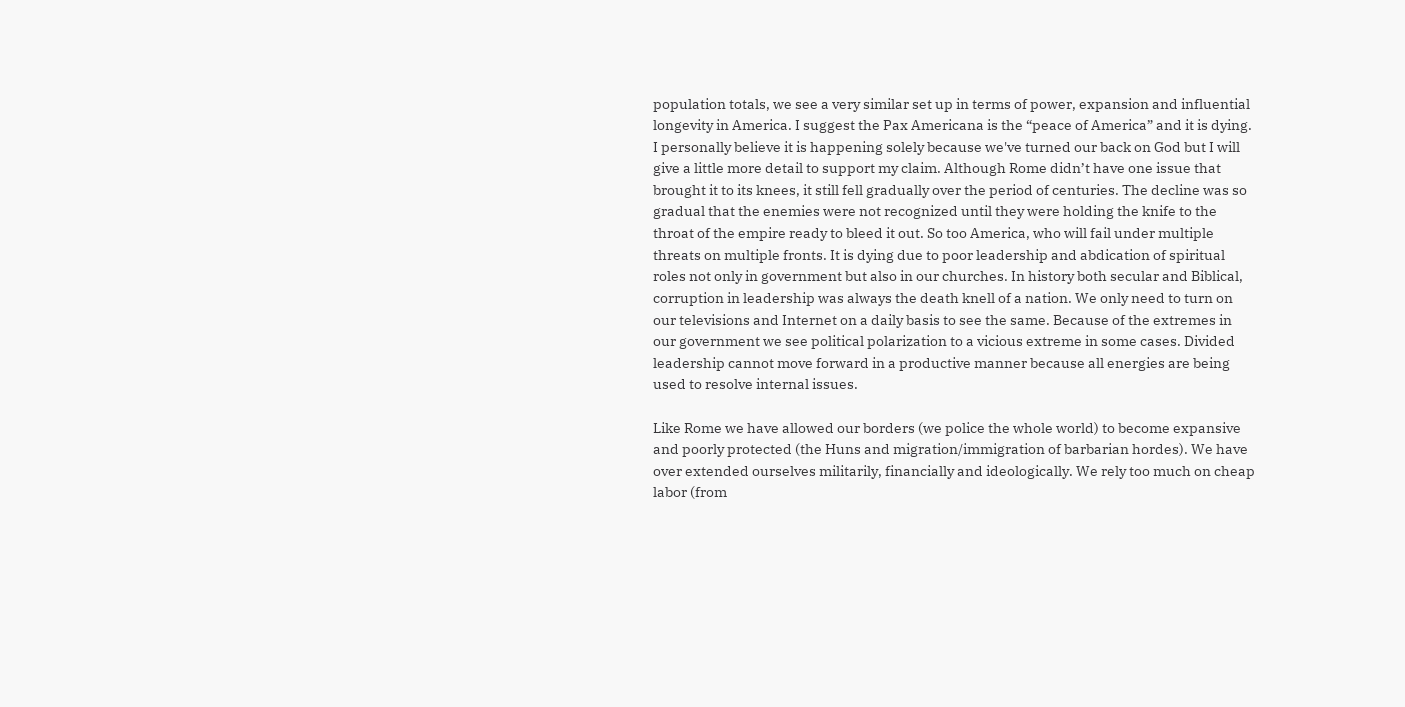population totals, we see a very similar set up in terms of power, expansion and influential longevity in America. I suggest the Pax Americana is the “peace of America” and it is dying. I personally believe it is happening solely because we've turned our back on God but I will give a little more detail to support my claim. Although Rome didn’t have one issue that brought it to its knees, it still fell gradually over the period of centuries. The decline was so gradual that the enemies were not recognized until they were holding the knife to the throat of the empire ready to bleed it out. So too America, who will fail under multiple threats on multiple fronts. It is dying due to poor leadership and abdication of spiritual roles not only in government but also in our churches. In history both secular and Biblical, corruption in leadership was always the death knell of a nation. We only need to turn on our televisions and Internet on a daily basis to see the same. Because of the extremes in our government we see political polarization to a vicious extreme in some cases. Divided leadership cannot move forward in a productive manner because all energies are being used to resolve internal issues.

Like Rome we have allowed our borders (we police the whole world) to become expansive and poorly protected (the Huns and migration/immigration of barbarian hordes). We have over extended ourselves militarily, financially and ideologically. We rely too much on cheap labor (from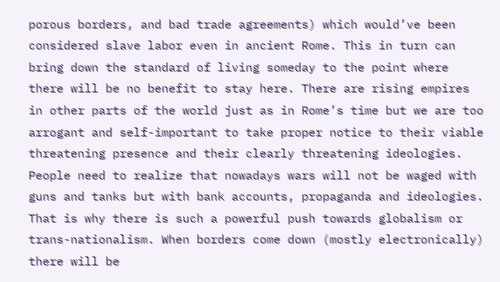porous borders, and bad trade agreements) which would’ve been considered slave labor even in ancient Rome. This in turn can bring down the standard of living someday to the point where there will be no benefit to stay here. There are rising empires in other parts of the world just as in Rome’s time but we are too arrogant and self-important to take proper notice to their viable threatening presence and their clearly threatening ideologies. People need to realize that nowadays wars will not be waged with guns and tanks but with bank accounts, propaganda and ideologies. That is why there is such a powerful push towards globalism or trans-nationalism. When borders come down (mostly electronically) there will be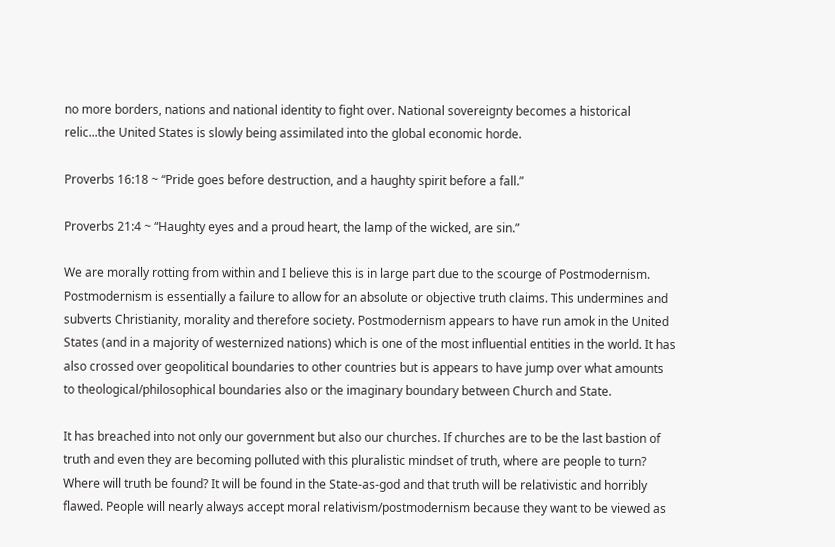no more borders, nations and national identity to fight over. National sovereignty becomes a historical relic...the United States is slowly being assimilated into the global economic horde.

Proverbs 16:18 ~ “Pride goes before destruction, and a haughty spirit before a fall.”

Proverbs 21:4 ~ “Haughty eyes and a proud heart, the lamp of the wicked, are sin.”

We are morally rotting from within and I believe this is in large part due to the scourge of Postmodernism. Postmodernism is essentially a failure to allow for an absolute or objective truth claims. This undermines and subverts Christianity, morality and therefore society. Postmodernism appears to have run amok in the United States (and in a majority of westernized nations) which is one of the most influential entities in the world. It has also crossed over geopolitical boundaries to other countries but is appears to have jump over what amounts to theological/philosophical boundaries also or the imaginary boundary between Church and State.

It has breached into not only our government but also our churches. If churches are to be the last bastion of truth and even they are becoming polluted with this pluralistic mindset of truth, where are people to turn? Where will truth be found? It will be found in the State-as-god and that truth will be relativistic and horribly flawed. People will nearly always accept moral relativism/postmodernism because they want to be viewed as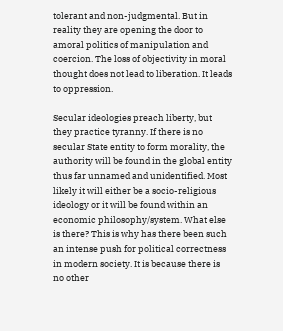tolerant and non-judgmental. But in reality they are opening the door to amoral politics of manipulation and coercion. The loss of objectivity in moral thought does not lead to liberation. It leads to oppression.

Secular ideologies preach liberty, but they practice tyranny. If there is no secular State entity to form morality, the authority will be found in the global entity thus far unnamed and unidentified. Most likely it will either be a socio-religious ideology or it will be found within an economic philosophy/system. What else is there? This is why has there been such an intense push for political correctness in modern society. It is because there is no other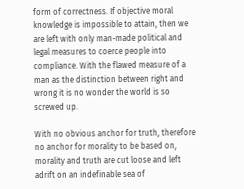form of correctness. If objective moral knowledge is impossible to attain, then we are left with only man-made political and legal measures to coerce people into compliance. With the flawed measure of a man as the distinction between right and wrong it is no wonder the world is so screwed up.

With no obvious anchor for truth, therefore no anchor for morality to be based on, morality and truth are cut loose and left adrift on an indefinable sea of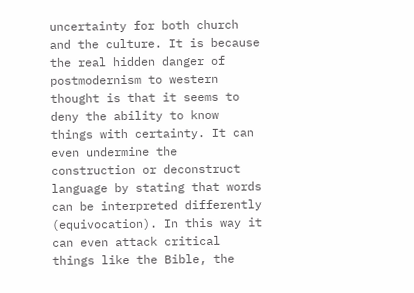uncertainty for both church and the culture. It is because the real hidden danger of postmodernism to western thought is that it seems to deny the ability to know things with certainty. It can even undermine the construction or deconstruct language by stating that words can be interpreted differently (equivocation). In this way it can even attack critical things like the Bible, the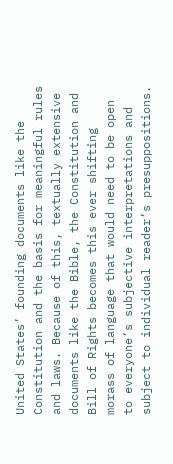United States’ founding documents like the Constitution and the basis for meaningful rules and laws. Because of this, textually extensive documents like the Bible, the Constitution and Bill of Rights becomes this ever shifting morass of language that would need to be open to everyone’s subjective interpretations and subject to individual reader’s presuppositions.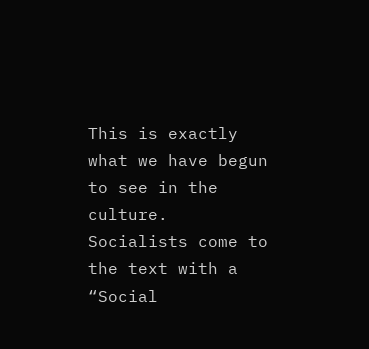This is exactly what we have begun to see in the culture. Socialists come to the text with a “Social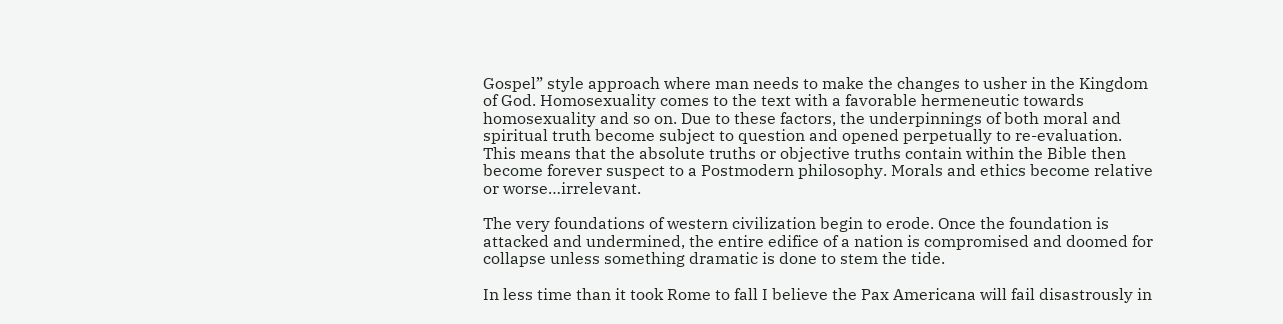Gospel” style approach where man needs to make the changes to usher in the Kingdom of God. Homosexuality comes to the text with a favorable hermeneutic towards homosexuality and so on. Due to these factors, the underpinnings of both moral and spiritual truth become subject to question and opened perpetually to re-evaluation. This means that the absolute truths or objective truths contain within the Bible then become forever suspect to a Postmodern philosophy. Morals and ethics become relative or worse…irrelevant.

The very foundations of western civilization begin to erode. Once the foundation is attacked and undermined, the entire edifice of a nation is compromised and doomed for collapse unless something dramatic is done to stem the tide.

In less time than it took Rome to fall I believe the Pax Americana will fail disastrously in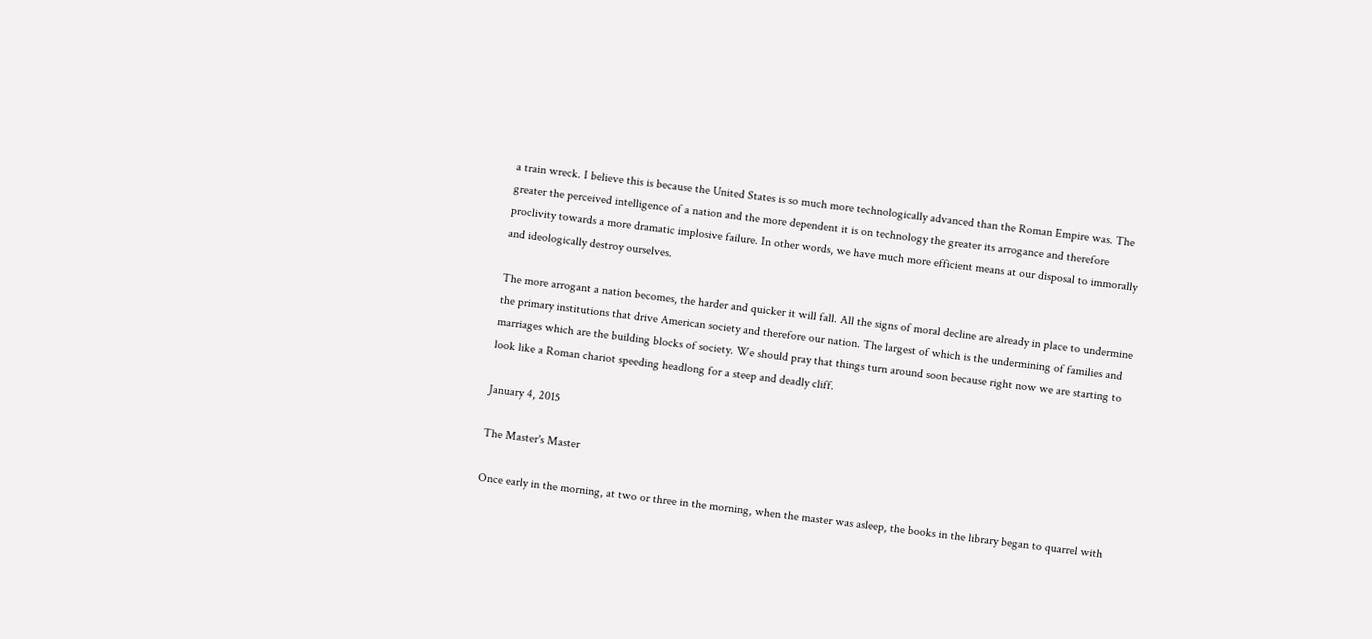a train wreck. I believe this is because the United States is so much more technologically advanced than the Roman Empire was. The greater the perceived intelligence of a nation and the more dependent it is on technology the greater its arrogance and therefore proclivity towards a more dramatic implosive failure. In other words, we have much more efficient means at our disposal to immorally and ideologically destroy ourselves.

The more arrogant a nation becomes, the harder and quicker it will fall. All the signs of moral decline are already in place to undermine the primary institutions that drive American society and therefore our nation. The largest of which is the undermining of families and marriages which are the building blocks of society. We should pray that things turn around soon because right now we are starting to look like a Roman chariot speeding headlong for a steep and deadly cliff.

January 4, 2015

The Master's Master

Once early in the morning, at two or three in the morning, when the master was asleep, the books in the library began to quarrel with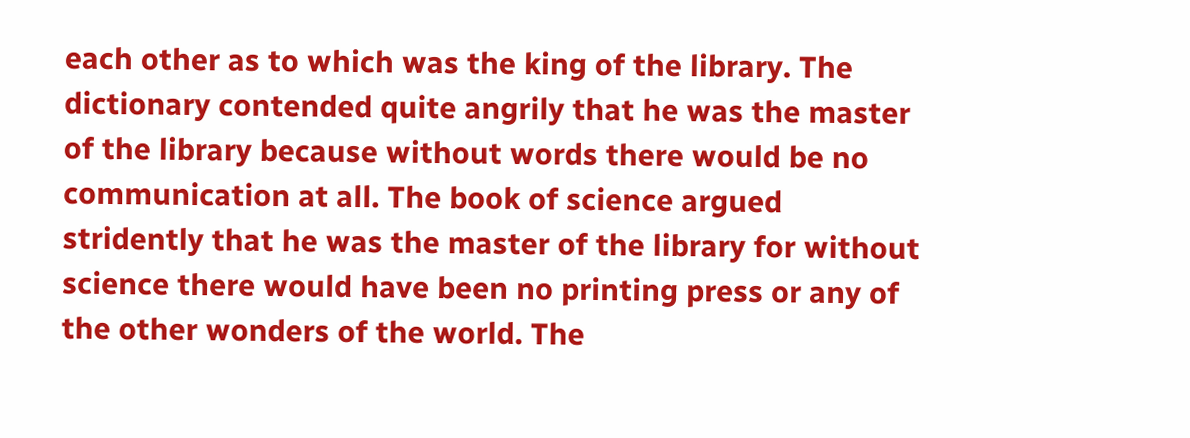each other as to which was the king of the library. The dictionary contended quite angrily that he was the master of the library because without words there would be no communication at all. The book of science argued stridently that he was the master of the library for without science there would have been no printing press or any of the other wonders of the world. The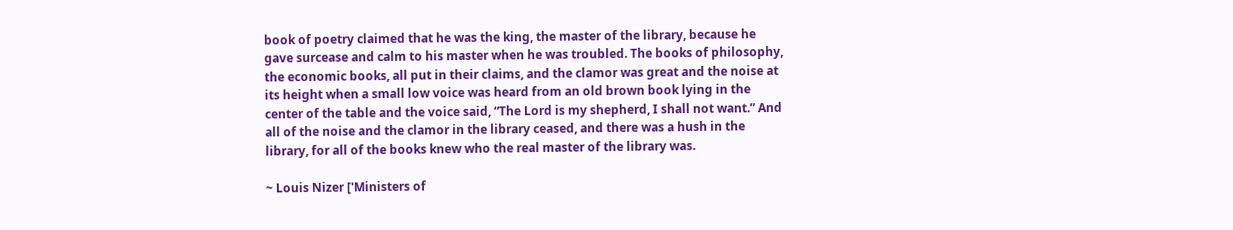book of poetry claimed that he was the king, the master of the library, because he gave surcease and calm to his master when he was troubled. The books of philosophy, the economic books, all put in their claims, and the clamor was great and the noise at its height when a small low voice was heard from an old brown book lying in the center of the table and the voice said, “The Lord is my shepherd, I shall not want.” And all of the noise and the clamor in the library ceased, and there was a hush in the library, for all of the books knew who the real master of the library was.

~ Louis Nizer ['Ministers of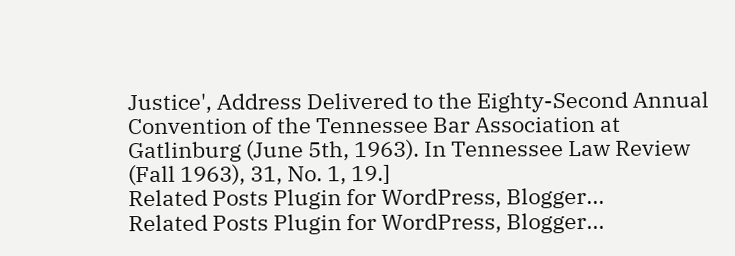Justice', Address Delivered to the Eighty-Second Annual Convention of the Tennessee Bar Association at Gatlinburg (June 5th, 1963). In Tennessee Law Review (Fall 1963), 31, No. 1, 19.]
Related Posts Plugin for WordPress, Blogger...
Related Posts Plugin for WordPress, Blogger...